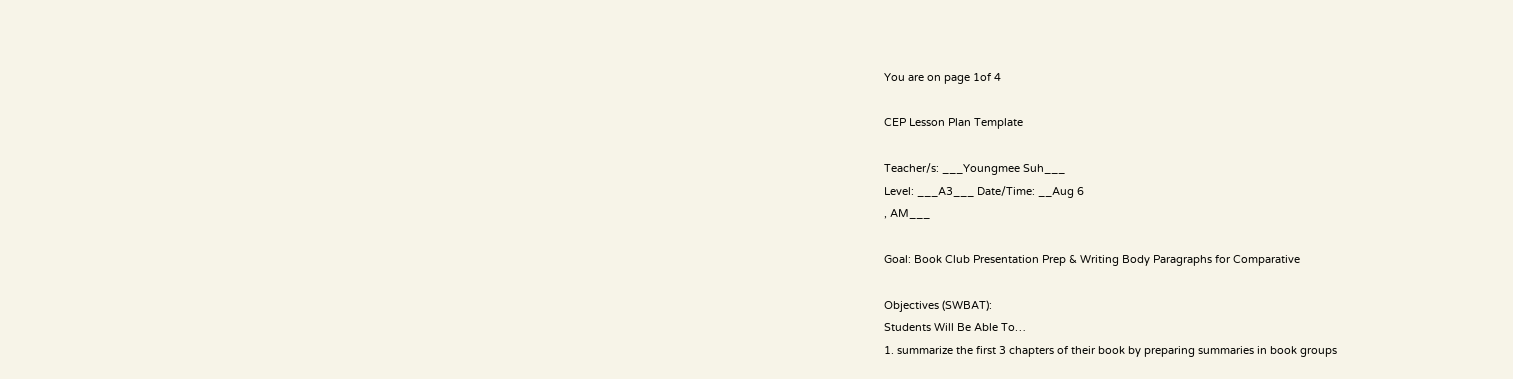You are on page 1of 4

CEP Lesson Plan Template

Teacher/s: ___Youngmee Suh___
Level: ___A3___ Date/Time: __Aug 6
, AM___

Goal: Book Club Presentation Prep & Writing Body Paragraphs for Comparative

Objectives (SWBAT):
Students Will Be Able To…
1. summarize the first 3 chapters of their book by preparing summaries in book groups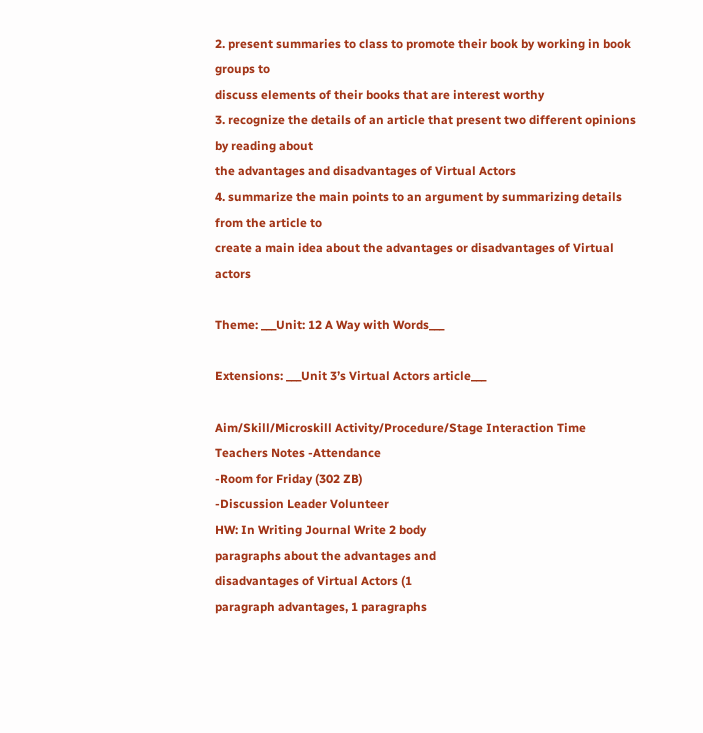2. present summaries to class to promote their book by working in book groups to
discuss elements of their books that are interest worthy
3. recognize the details of an article that present two different opinions by reading about
the advantages and disadvantages of Virtual Actors
4. summarize the main points to an argument by summarizing details from the article to
create a main idea about the advantages or disadvantages of Virtual actors

Theme: ___Unit: 12 A Way with Words___

Extensions: ___Unit 3’s Virtual Actors article___

Aim/Skill/Microskill Activity/Procedure/Stage Interaction Time
Teachers Notes -Attendance
-Room for Friday (302 ZB)
-Discussion Leader Volunteer
HW: In Writing Journal Write 2 body
paragraphs about the advantages and
disadvantages of Virtual Actors (1
paragraph advantages, 1 paragraphs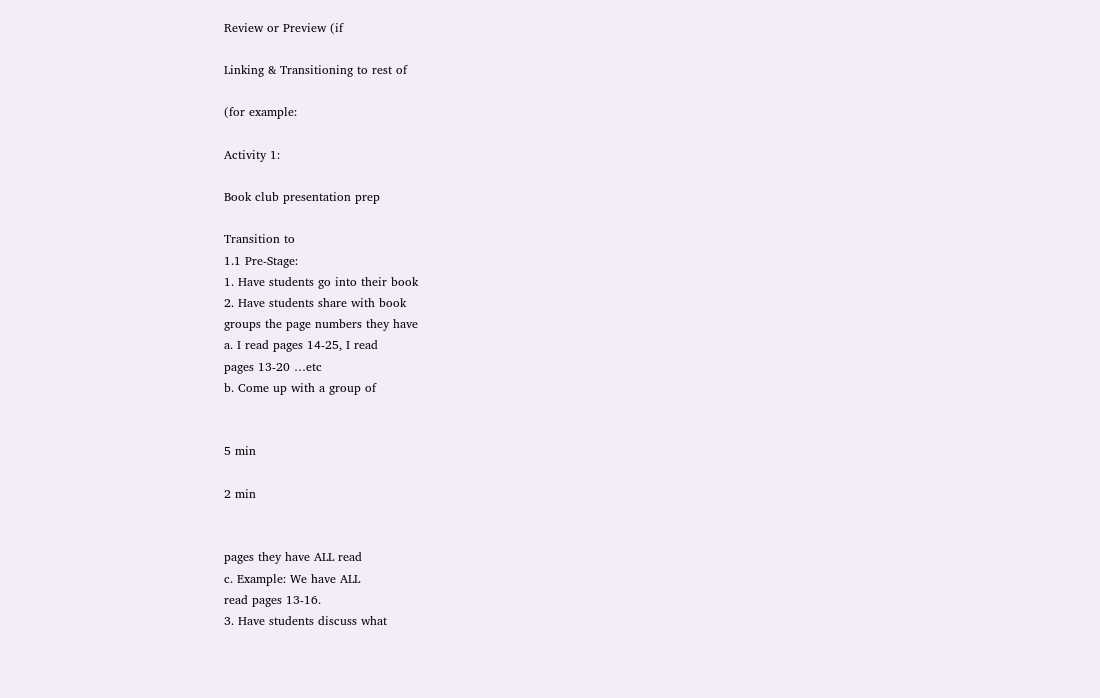Review or Preview (if

Linking & Transitioning to rest of

(for example:

Activity 1:

Book club presentation prep

Transition to
1.1 Pre-Stage:
1. Have students go into their book
2. Have students share with book
groups the page numbers they have
a. I read pages 14-25, I read
pages 13-20 …etc
b. Come up with a group of


5 min

2 min


pages they have ALL read
c. Example: We have ALL
read pages 13-16.
3. Have students discuss what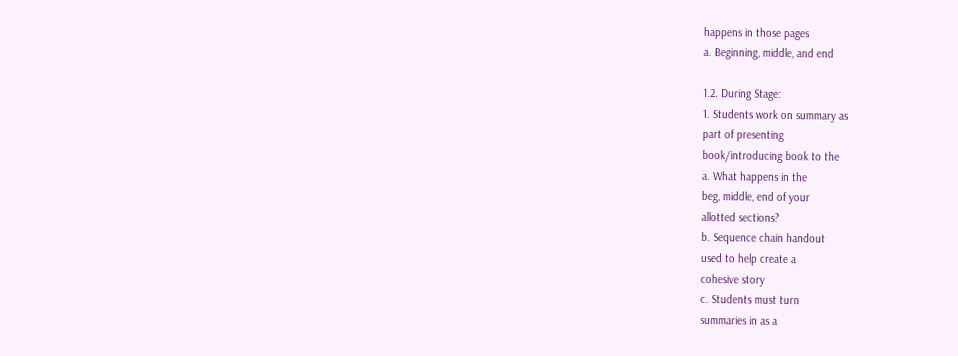happens in those pages
a. Beginning, middle, and end

1.2. During Stage:
1. Students work on summary as
part of presenting
book/introducing book to the
a. What happens in the
beg, middle, end of your
allotted sections?
b. Sequence chain handout
used to help create a
cohesive story
c. Students must turn
summaries in as a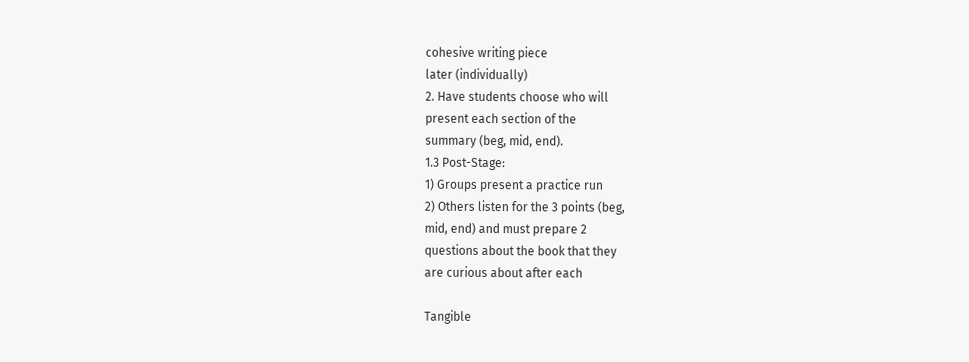cohesive writing piece
later (individually)
2. Have students choose who will
present each section of the
summary (beg, mid, end).
1.3 Post-Stage:
1) Groups present a practice run
2) Others listen for the 3 points (beg,
mid, end) and must prepare 2
questions about the book that they
are curious about after each

Tangible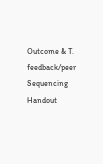Outcome & T. feedback/peer
Sequencing Handout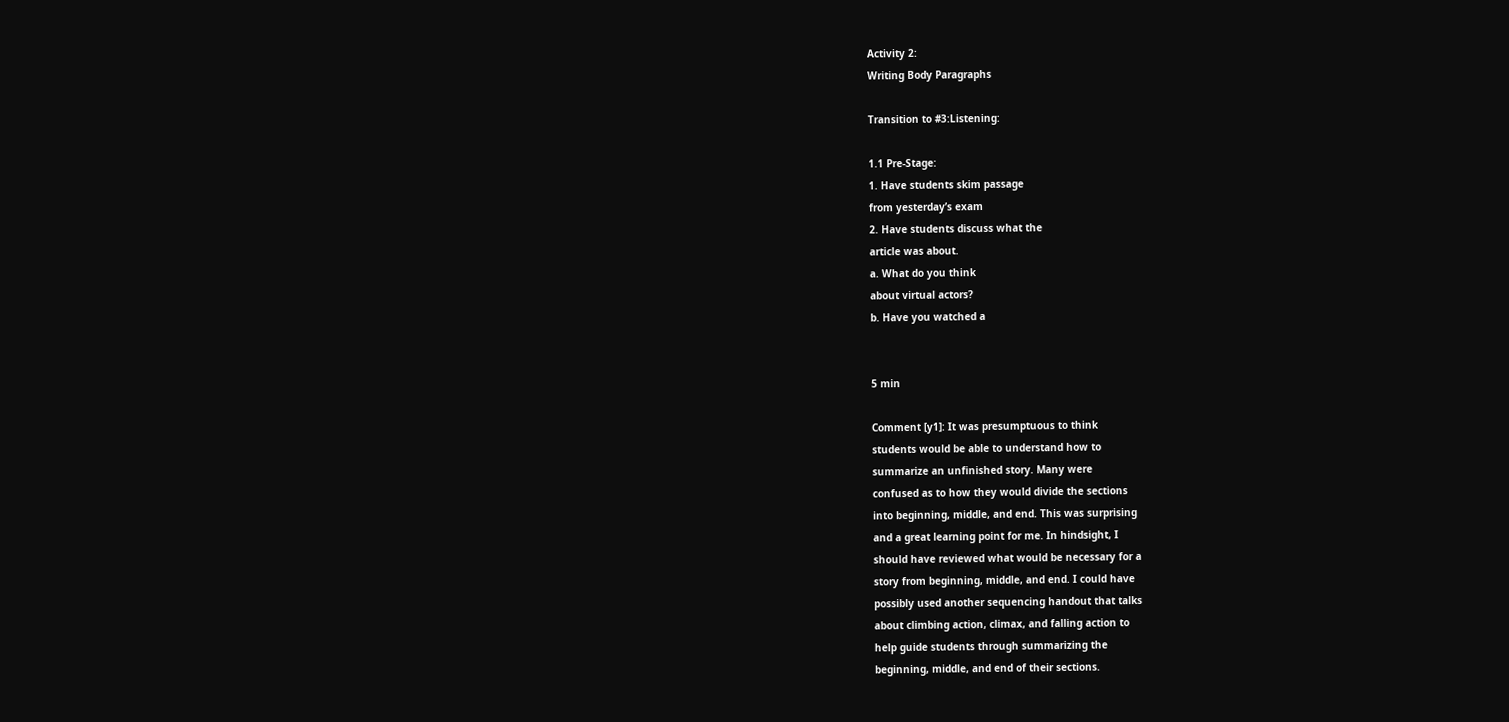Activity 2:
Writing Body Paragraphs

Transition to #3:Listening:

1.1 Pre-Stage:
1. Have students skim passage
from yesterday’s exam
2. Have students discuss what the
article was about.
a. What do you think
about virtual actors?
b. Have you watched a


5 min

Comment [y1]: It was presumptuous to think
students would be able to understand how to
summarize an unfinished story. Many were
confused as to how they would divide the sections
into beginning, middle, and end. This was surprising
and a great learning point for me. In hindsight, I
should have reviewed what would be necessary for a
story from beginning, middle, and end. I could have
possibly used another sequencing handout that talks
about climbing action, climax, and falling action to
help guide students through summarizing the
beginning, middle, and end of their sections.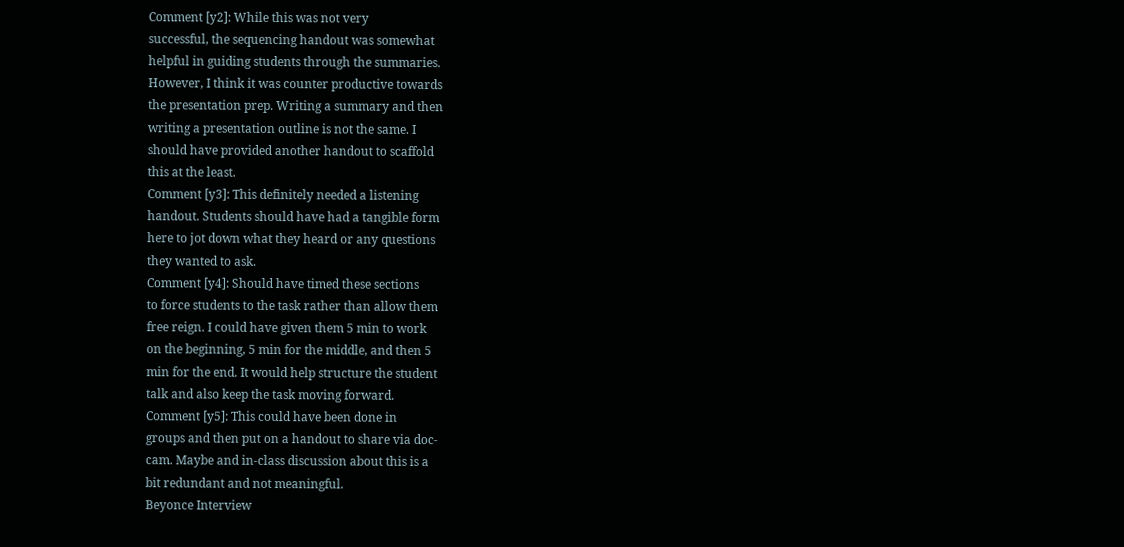Comment [y2]: While this was not very
successful, the sequencing handout was somewhat
helpful in guiding students through the summaries.
However, I think it was counter productive towards
the presentation prep. Writing a summary and then
writing a presentation outline is not the same. I
should have provided another handout to scaffold
this at the least.
Comment [y3]: This definitely needed a listening
handout. Students should have had a tangible form
here to jot down what they heard or any questions
they wanted to ask.
Comment [y4]: Should have timed these sections
to force students to the task rather than allow them
free reign. I could have given them 5 min to work
on the beginning, 5 min for the middle, and then 5
min for the end. It would help structure the student
talk and also keep the task moving forward.
Comment [y5]: This could have been done in
groups and then put on a handout to share via doc-
cam. Maybe and in-class discussion about this is a
bit redundant and not meaningful.
Beyonce Interview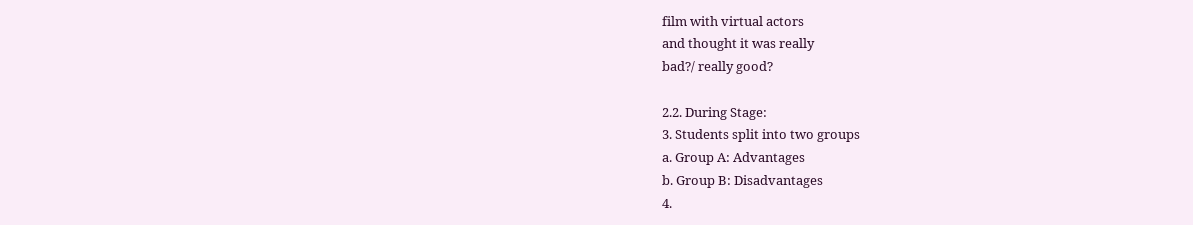film with virtual actors
and thought it was really
bad?/ really good?

2.2. During Stage:
3. Students split into two groups
a. Group A: Advantages
b. Group B: Disadvantages
4.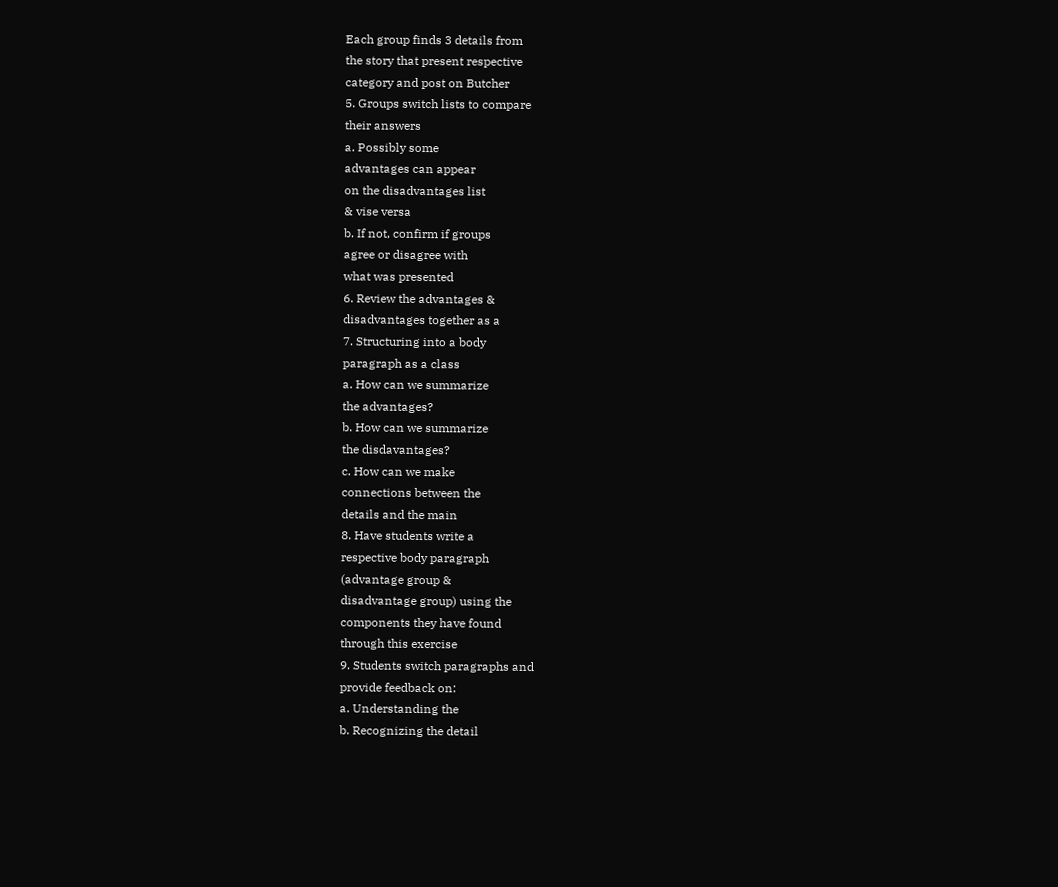Each group finds 3 details from
the story that present respective
category and post on Butcher
5. Groups switch lists to compare
their answers
a. Possibly some
advantages can appear
on the disadvantages list
& vise versa
b. If not, confirm if groups
agree or disagree with
what was presented
6. Review the advantages &
disadvantages together as a
7. Structuring into a body
paragraph as a class
a. How can we summarize
the advantages?
b. How can we summarize
the disdavantages?
c. How can we make
connections between the
details and the main
8. Have students write a
respective body paragraph
(advantage group &
disadvantage group) using the
components they have found
through this exercise
9. Students switch paragraphs and
provide feedback on:
a. Understanding the
b. Recognizing the detail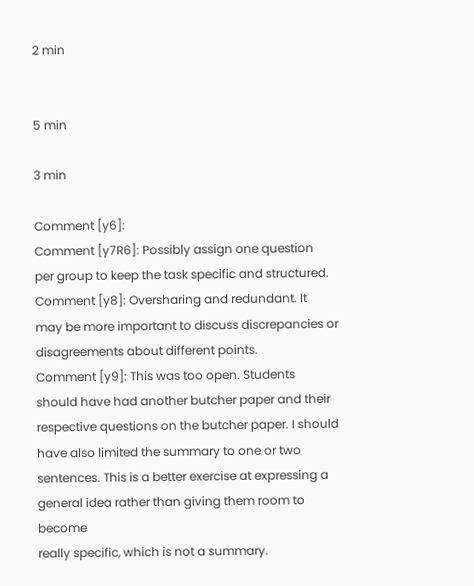2 min


5 min

3 min

Comment [y6]:
Comment [y7R6]: Possibly assign one question
per group to keep the task specific and structured.
Comment [y8]: Oversharing and redundant. It
may be more important to discuss discrepancies or
disagreements about different points.
Comment [y9]: This was too open. Students
should have had another butcher paper and their
respective questions on the butcher paper. I should
have also limited the summary to one or two
sentences. This is a better exercise at expressing a
general idea rather than giving them room to become
really specific, which is not a summary.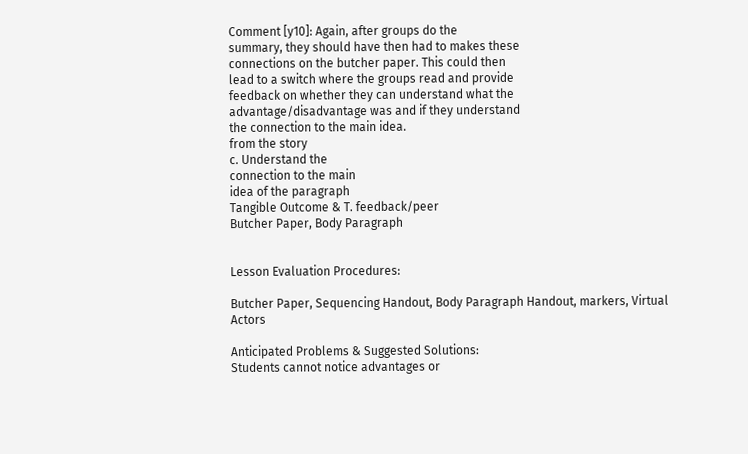Comment [y10]: Again, after groups do the
summary, they should have then had to makes these
connections on the butcher paper. This could then
lead to a switch where the groups read and provide
feedback on whether they can understand what the
advantage/disadvantage was and if they understand
the connection to the main idea.
from the story
c. Understand the
connection to the main
idea of the paragraph
Tangible Outcome & T. feedback/peer
Butcher Paper, Body Paragraph


Lesson Evaluation Procedures:

Butcher Paper, Sequencing Handout, Body Paragraph Handout, markers, Virtual Actors

Anticipated Problems & Suggested Solutions:
Students cannot notice advantages or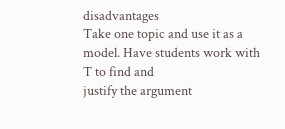disadvantages
Take one topic and use it as a model. Have students work with T to find and
justify the argument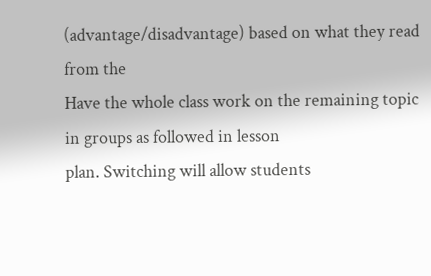(advantage/disadvantage) based on what they read from the
Have the whole class work on the remaining topic in groups as followed in lesson
plan. Switching will allow students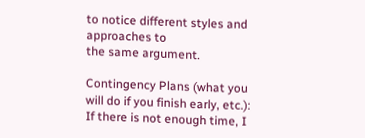to notice different styles and approaches to
the same argument.

Contingency Plans (what you will do if you finish early, etc.):
If there is not enough time, I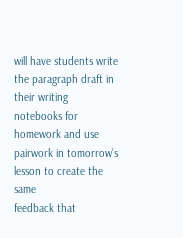will have students write the paragraph draft in their writing
notebooks for homework and use pairwork in tomorrow’s lesson to create the same
feedback that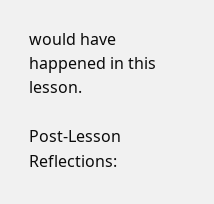would have happened in this lesson.

Post-Lesson Reflections: